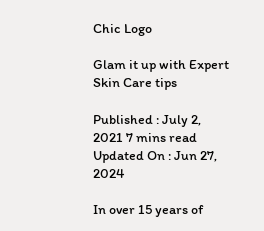Chic Logo

Glam it up with Expert Skin Care tips

Published : July 2, 2021 7 mins read Updated On : Jun 27, 2024

In over 15 years of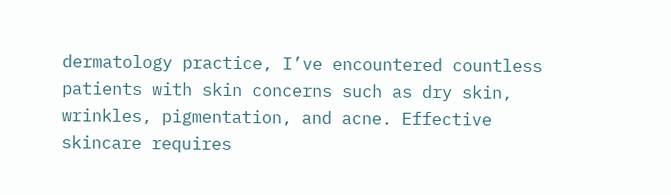dermatology practice, I’ve encountered countless patients with skin concerns such as dry skin, wrinkles, pigmentation, and acne. Effective skincare requires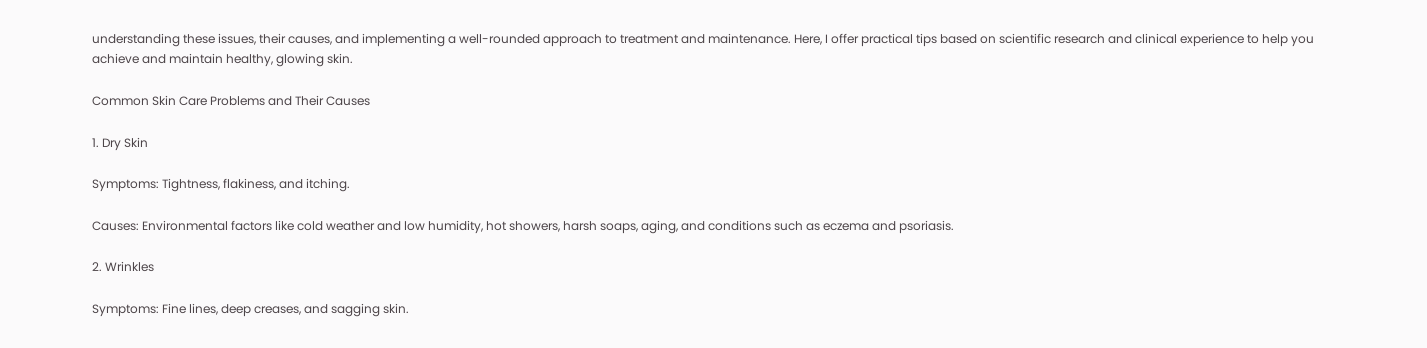understanding these issues, their causes, and implementing a well-rounded approach to treatment and maintenance. Here, I offer practical tips based on scientific research and clinical experience to help you achieve and maintain healthy, glowing skin.

Common Skin Care Problems and Their Causes

1. Dry Skin

Symptoms: Tightness, flakiness, and itching.

Causes: Environmental factors like cold weather and low humidity, hot showers, harsh soaps, aging, and conditions such as eczema and psoriasis.

2. Wrinkles

Symptoms: Fine lines, deep creases, and sagging skin.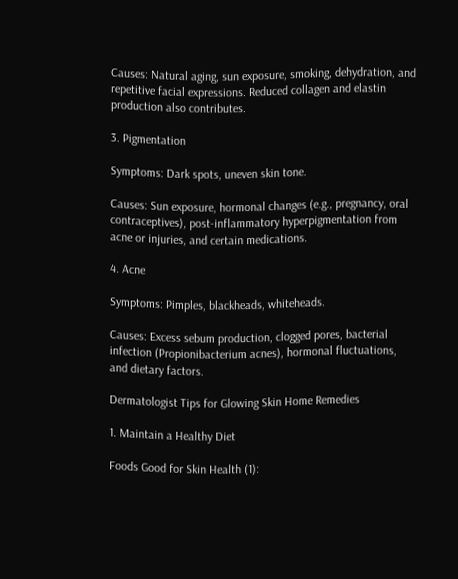Causes: Natural aging, sun exposure, smoking, dehydration, and repetitive facial expressions. Reduced collagen and elastin production also contributes.

3. Pigmentation

Symptoms: Dark spots, uneven skin tone.

Causes: Sun exposure, hormonal changes (e.g., pregnancy, oral contraceptives), post-inflammatory hyperpigmentation from acne or injuries, and certain medications.

4. Acne

Symptoms: Pimples, blackheads, whiteheads.

Causes: Excess sebum production, clogged pores, bacterial infection (Propionibacterium acnes), hormonal fluctuations, and dietary factors.

Dermatologist Tips for Glowing Skin Home Remedies

1. Maintain a Healthy Diet

Foods Good for Skin Health (1):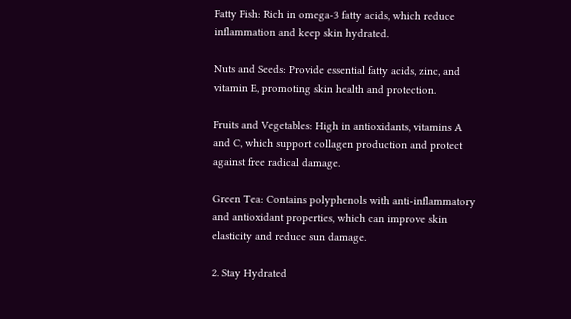Fatty Fish: Rich in omega-3 fatty acids, which reduce inflammation and keep skin hydrated.

Nuts and Seeds: Provide essential fatty acids, zinc, and vitamin E, promoting skin health and protection.

Fruits and Vegetables: High in antioxidants, vitamins A and C, which support collagen production and protect against free radical damage.

Green Tea: Contains polyphenols with anti-inflammatory and antioxidant properties, which can improve skin elasticity and reduce sun damage.

2. Stay Hydrated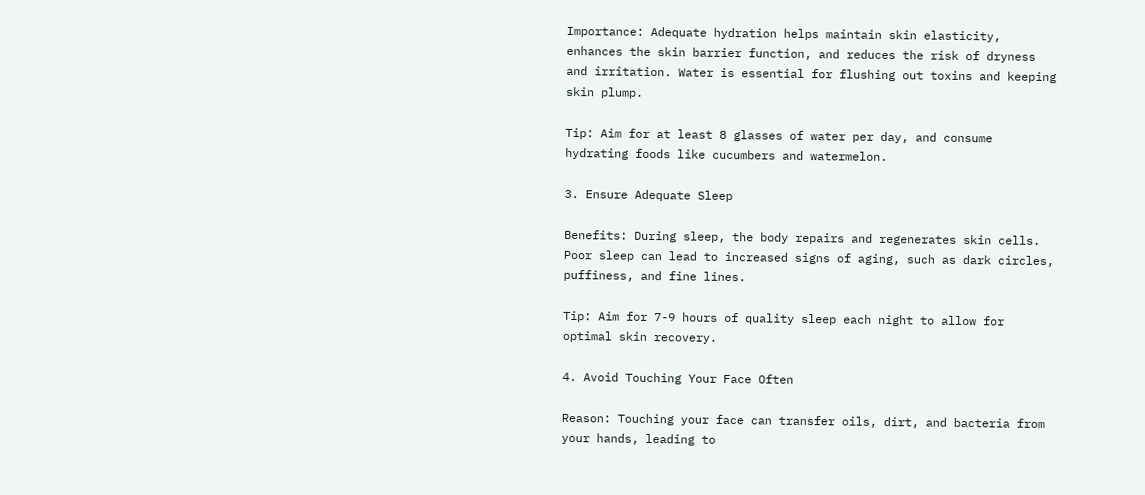Importance: Adequate hydration helps maintain skin elasticity, enhances the skin barrier function, and reduces the risk of dryness and irritation. Water is essential for flushing out toxins and keeping skin plump.

Tip: Aim for at least 8 glasses of water per day, and consume hydrating foods like cucumbers and watermelon.

3. Ensure Adequate Sleep

Benefits: During sleep, the body repairs and regenerates skin cells. Poor sleep can lead to increased signs of aging, such as dark circles, puffiness, and fine lines.

Tip: Aim for 7-9 hours of quality sleep each night to allow for optimal skin recovery.

4. Avoid Touching Your Face Often

Reason: Touching your face can transfer oils, dirt, and bacteria from your hands, leading to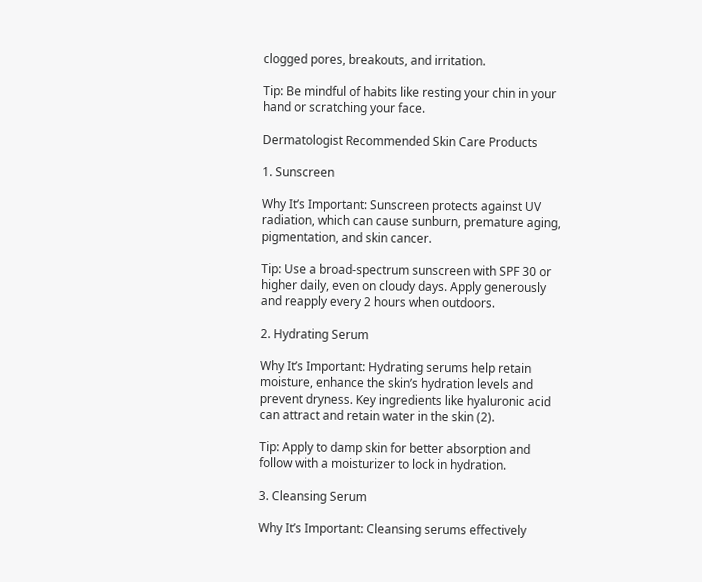clogged pores, breakouts, and irritation.

Tip: Be mindful of habits like resting your chin in your hand or scratching your face.

Dermatologist Recommended Skin Care Products

1. Sunscreen

Why It’s Important: Sunscreen protects against UV radiation, which can cause sunburn, premature aging, pigmentation, and skin cancer.

Tip: Use a broad-spectrum sunscreen with SPF 30 or higher daily, even on cloudy days. Apply generously and reapply every 2 hours when outdoors.

2. Hydrating Serum

Why It’s Important: Hydrating serums help retain moisture, enhance the skin’s hydration levels and prevent dryness. Key ingredients like hyaluronic acid can attract and retain water in the skin (2).

Tip: Apply to damp skin for better absorption and follow with a moisturizer to lock in hydration.

3. Cleansing Serum

Why It’s Important: Cleansing serums effectively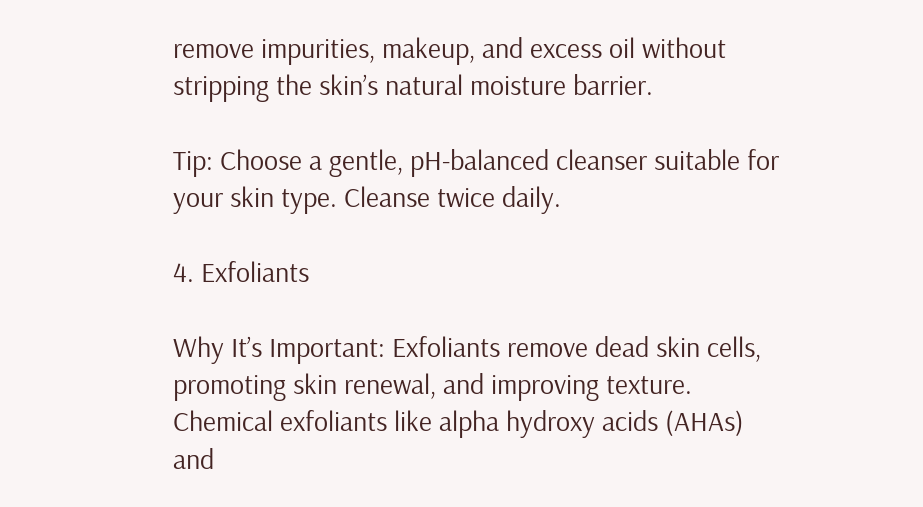remove impurities, makeup, and excess oil without stripping the skin’s natural moisture barrier.

Tip: Choose a gentle, pH-balanced cleanser suitable for your skin type. Cleanse twice daily.

4. Exfoliants

Why It’s Important: Exfoliants remove dead skin cells, promoting skin renewal, and improving texture. Chemical exfoliants like alpha hydroxy acids (AHAs) and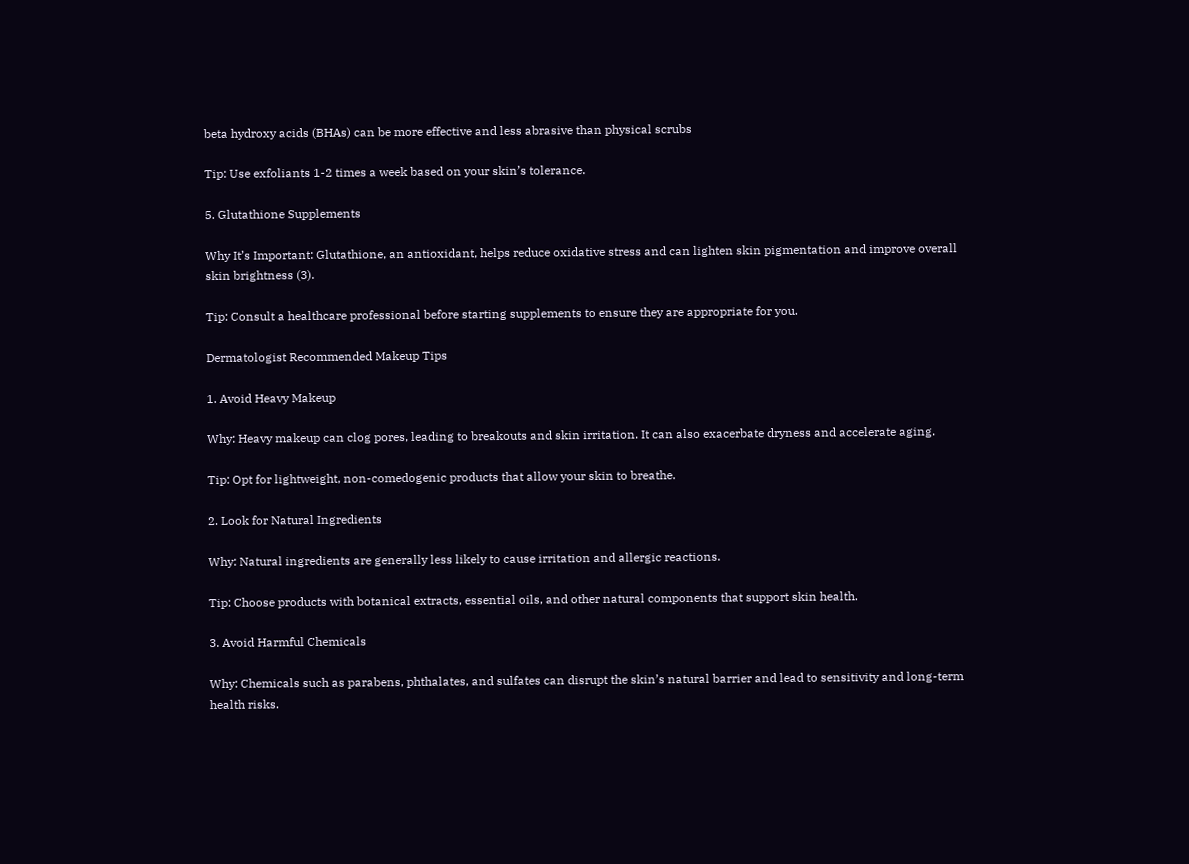beta hydroxy acids (BHAs) can be more effective and less abrasive than physical scrubs

Tip: Use exfoliants 1-2 times a week based on your skin’s tolerance.

5. Glutathione Supplements

Why It’s Important: Glutathione, an antioxidant, helps reduce oxidative stress and can lighten skin pigmentation and improve overall skin brightness (3).

Tip: Consult a healthcare professional before starting supplements to ensure they are appropriate for you.

Dermatologist Recommended Makeup Tips

1. Avoid Heavy Makeup

Why: Heavy makeup can clog pores, leading to breakouts and skin irritation. It can also exacerbate dryness and accelerate aging.

Tip: Opt for lightweight, non-comedogenic products that allow your skin to breathe.

2. Look for Natural Ingredients

Why: Natural ingredients are generally less likely to cause irritation and allergic reactions.

Tip: Choose products with botanical extracts, essential oils, and other natural components that support skin health.

3. Avoid Harmful Chemicals

Why: Chemicals such as parabens, phthalates, and sulfates can disrupt the skin’s natural barrier and lead to sensitivity and long-term health risks.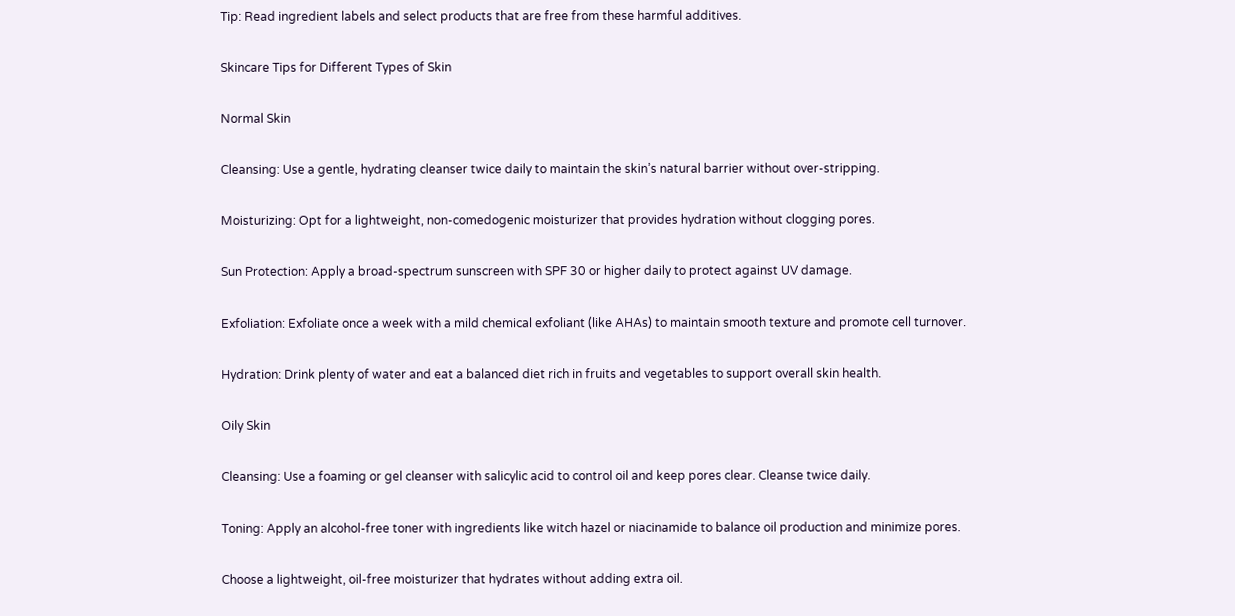Tip: Read ingredient labels and select products that are free from these harmful additives.

Skincare Tips for Different Types of Skin

Normal Skin

Cleansing: Use a gentle, hydrating cleanser twice daily to maintain the skin’s natural barrier without over-stripping.

Moisturizing: Opt for a lightweight, non-comedogenic moisturizer that provides hydration without clogging pores.

Sun Protection: Apply a broad-spectrum sunscreen with SPF 30 or higher daily to protect against UV damage.

Exfoliation: Exfoliate once a week with a mild chemical exfoliant (like AHAs) to maintain smooth texture and promote cell turnover.

Hydration: Drink plenty of water and eat a balanced diet rich in fruits and vegetables to support overall skin health.

Oily Skin

Cleansing: Use a foaming or gel cleanser with salicylic acid to control oil and keep pores clear. Cleanse twice daily.

Toning: Apply an alcohol-free toner with ingredients like witch hazel or niacinamide to balance oil production and minimize pores.

Choose a lightweight, oil-free moisturizer that hydrates without adding extra oil.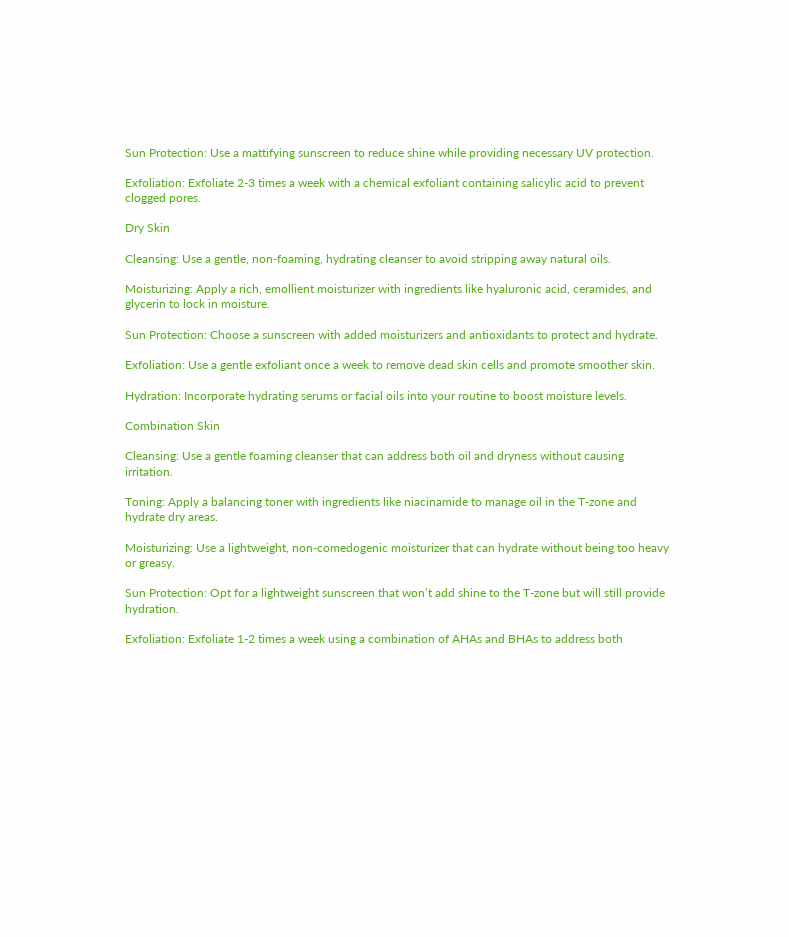Sun Protection: Use a mattifying sunscreen to reduce shine while providing necessary UV protection.

Exfoliation: Exfoliate 2-3 times a week with a chemical exfoliant containing salicylic acid to prevent clogged pores.

Dry Skin

Cleansing: Use a gentle, non-foaming, hydrating cleanser to avoid stripping away natural oils.

Moisturizing: Apply a rich, emollient moisturizer with ingredients like hyaluronic acid, ceramides, and glycerin to lock in moisture.

Sun Protection: Choose a sunscreen with added moisturizers and antioxidants to protect and hydrate.

Exfoliation: Use a gentle exfoliant once a week to remove dead skin cells and promote smoother skin.

Hydration: Incorporate hydrating serums or facial oils into your routine to boost moisture levels.

Combination Skin

Cleansing: Use a gentle foaming cleanser that can address both oil and dryness without causing irritation.

Toning: Apply a balancing toner with ingredients like niacinamide to manage oil in the T-zone and hydrate dry areas.

Moisturizing: Use a lightweight, non-comedogenic moisturizer that can hydrate without being too heavy or greasy.

Sun Protection: Opt for a lightweight sunscreen that won’t add shine to the T-zone but will still provide hydration.

Exfoliation: Exfoliate 1-2 times a week using a combination of AHAs and BHAs to address both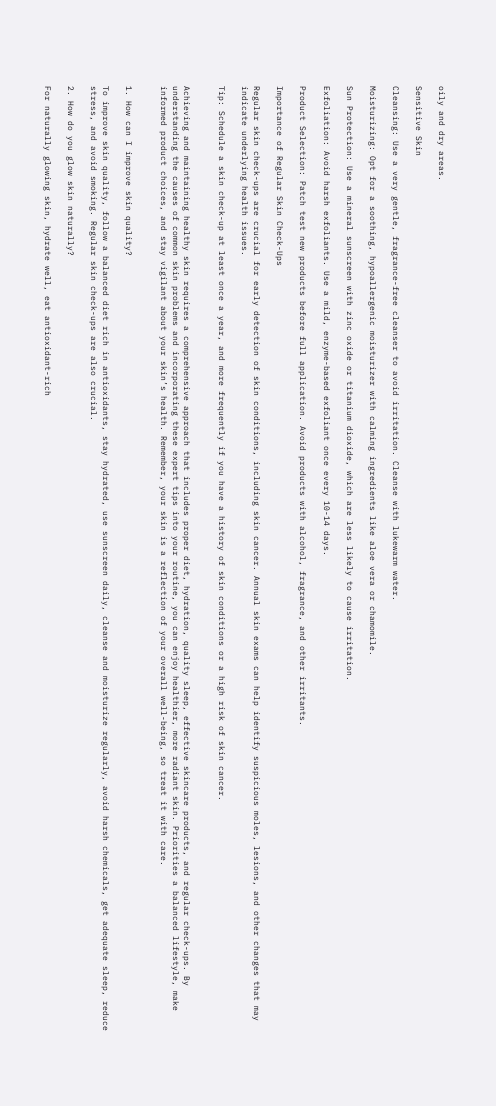oily and dry areas.

Sensitive Skin

Cleansing: Use a very gentle, fragrance-free cleanser to avoid irritation. Cleanse with lukewarm water.

Moisturizing: Opt for a soothing, hypoallergenic moisturizer with calming ingredients like aloe vera or chamomile.

Sun Protection: Use a mineral sunscreen with zinc oxide or titanium dioxide, which are less likely to cause irritation.

Exfoliation: Avoid harsh exfoliants. Use a mild, enzyme-based exfoliant once every 10-14 days.

Product Selection: Patch test new products before full application. Avoid products with alcohol, fragrance, and other irritants.

Importance of Regular Skin Check-Ups

Regular skin check-ups are crucial for early detection of skin conditions, including skin cancer. Annual skin exams can help identify suspicious moles, lesions, and other changes that may indicate underlying health issues.

Tip: Schedule a skin check-up at least once a year, and more frequently if you have a history of skin conditions or a high risk of skin cancer.


Achieving and maintaining healthy skin requires a comprehensive approach that includes proper diet, hydration, quality sleep, effective skincare products, and regular check-ups. By understanding the causes of common skin problems and incorporating these expert tips into your routine, you can enjoy healthier, more radiant skin. Priorities a balanced lifestyle, make informed product choices, and stay vigilant about your skin’s health. Remember, your skin is a reflection of your overall well-being, so treat it with care.


1. How can I improve skin quality?

To improve skin quality, follow a balanced diet rich in antioxidants, stay hydrated, use sunscreen daily, cleanse and moisturize regularly, avoid harsh chemicals, get adequate sleep, reduce stress, and avoid smoking. Regular skin check-ups are also crucial.

2. How do you glow skin naturally?

For naturally glowing skin, hydrate well, eat antioxidant-rich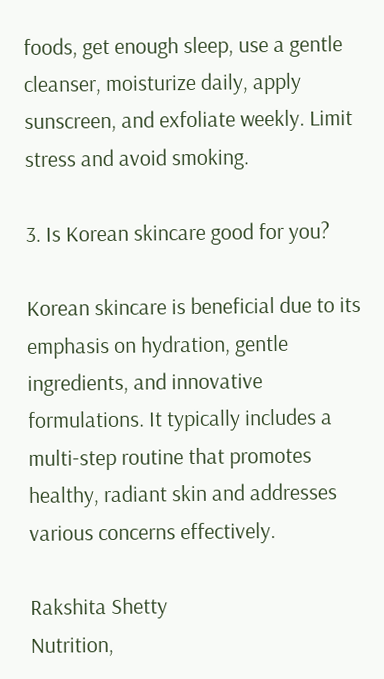foods, get enough sleep, use a gentle cleanser, moisturize daily, apply sunscreen, and exfoliate weekly. Limit stress and avoid smoking.

3. Is Korean skincare good for you?

Korean skincare is beneficial due to its emphasis on hydration, gentle ingredients, and innovative formulations. It typically includes a multi-step routine that promotes healthy, radiant skin and addresses various concerns effectively.

Rakshita Shetty
Nutrition,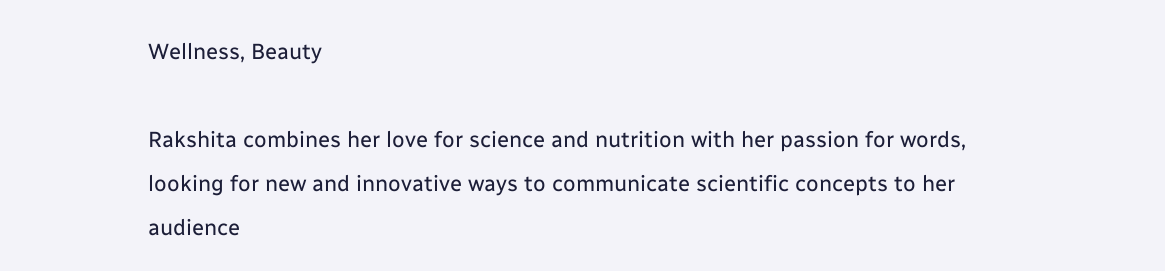Wellness, Beauty

Rakshita combines her love for science and nutrition with her passion for words, looking for new and innovative ways to communicate scientific concepts to her audience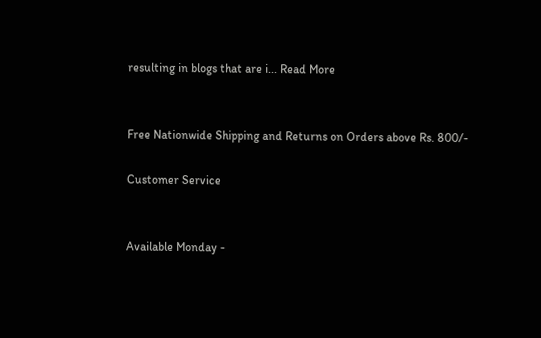resulting in blogs that are i... Read More


Free Nationwide Shipping and Returns on Orders above Rs. 800/-

Customer Service


Available Monday -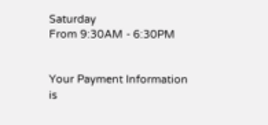Saturday
From 9:30AM - 6:30PM


Your Payment Information is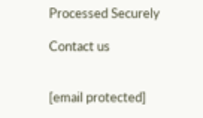Processed Securely

Contact us


[email protected]